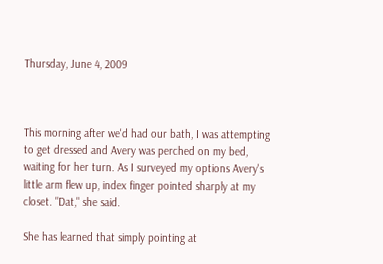Thursday, June 4, 2009



This morning after we'd had our bath, I was attempting to get dressed and Avery was perched on my bed, waiting for her turn. As I surveyed my options Avery's little arm flew up, index finger pointed sharply at my closet. "Dat," she said.

She has learned that simply pointing at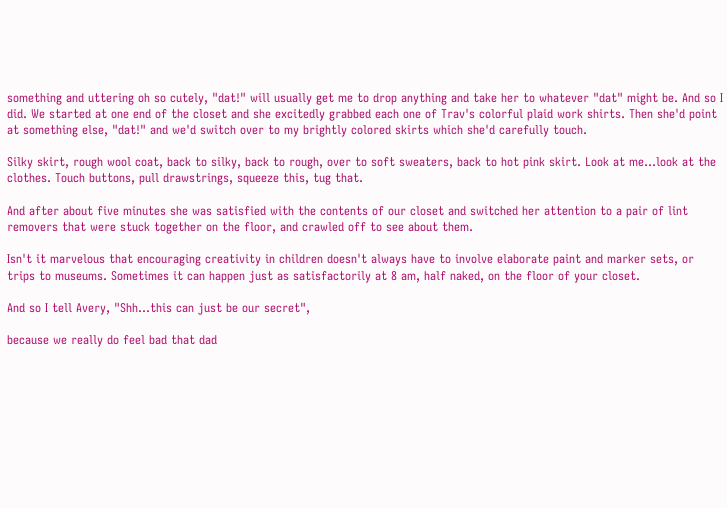something and uttering oh so cutely, "dat!" will usually get me to drop anything and take her to whatever "dat" might be. And so I did. We started at one end of the closet and she excitedly grabbed each one of Trav's colorful plaid work shirts. Then she'd point at something else, "dat!" and we'd switch over to my brightly colored skirts which she'd carefully touch.

Silky skirt, rough wool coat, back to silky, back to rough, over to soft sweaters, back to hot pink skirt. Look at me...look at the clothes. Touch buttons, pull drawstrings, squeeze this, tug that.

And after about five minutes she was satisfied with the contents of our closet and switched her attention to a pair of lint removers that were stuck together on the floor, and crawled off to see about them.

Isn't it marvelous that encouraging creativity in children doesn't always have to involve elaborate paint and marker sets, or trips to museums. Sometimes it can happen just as satisfactorily at 8 am, half naked, on the floor of your closet.

And so I tell Avery, "Shh...this can just be our secret",

because we really do feel bad that dad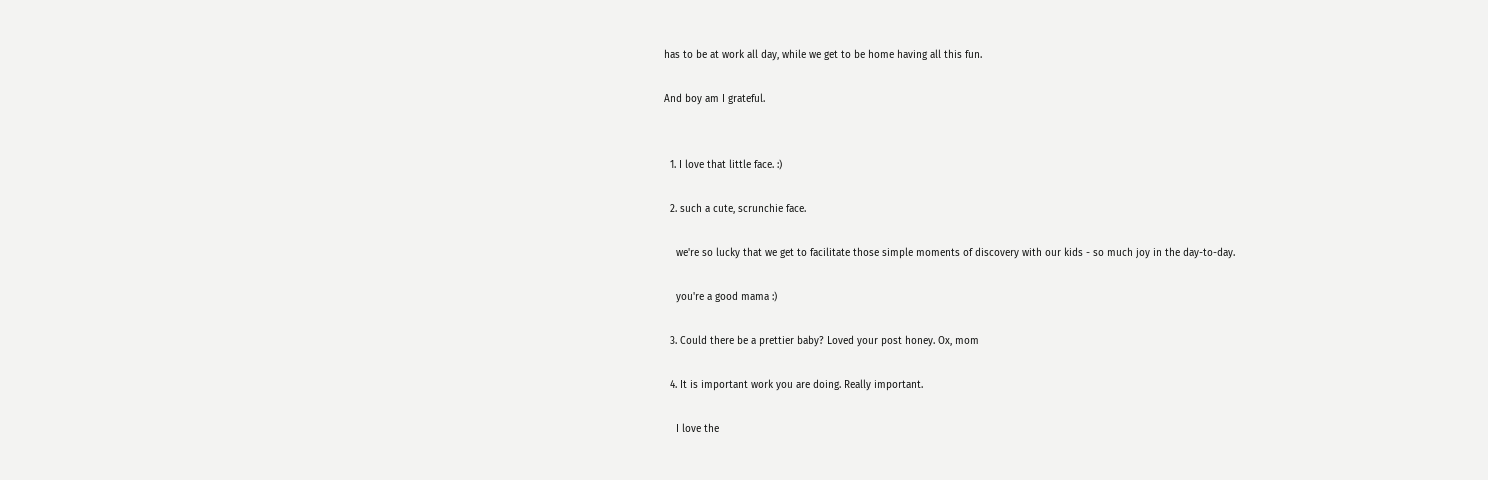has to be at work all day, while we get to be home having all this fun.

And boy am I grateful.


  1. I love that little face. :)

  2. such a cute, scrunchie face.

    we're so lucky that we get to facilitate those simple moments of discovery with our kids - so much joy in the day-to-day.

    you're a good mama :)

  3. Could there be a prettier baby? Loved your post honey. Ox, mom

  4. It is important work you are doing. Really important.

    I love the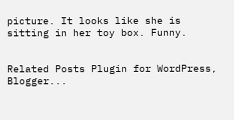picture. It looks like she is sitting in her toy box. Funny.


Related Posts Plugin for WordPress, Blogger...